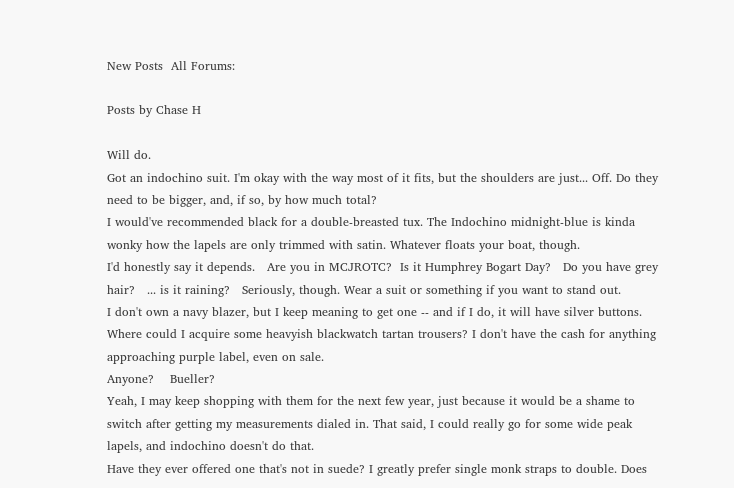New Posts  All Forums:

Posts by Chase H

Will do.
Got an indochino suit. I'm okay with the way most of it fits, but the shoulders are just... Off. Do they need to be bigger, and, if so, by how much total?
I would've recommended black for a double-breasted tux. The Indochino midnight-blue is kinda wonky how the lapels are only trimmed with satin. Whatever floats your boat, though.
I'd honestly say it depends.   Are you in MCJROTC?  Is it Humphrey Bogart Day?   Do you have grey hair?   ... is it raining?   Seriously, though. Wear a suit or something if you want to stand out.
I don't own a navy blazer, but I keep meaning to get one -- and if I do, it will have silver buttons.
Where could I acquire some heavyish blackwatch tartan trousers? I don't have the cash for anything approaching purple label, even on sale.
Anyone?    Bueller?
Yeah, I may keep shopping with them for the next few year, just because it would be a shame to switch after getting my measurements dialed in. That said, I could really go for some wide peak lapels, and indochino doesn't do that.
Have they ever offered one that's not in suede? I greatly prefer single monk straps to double. Does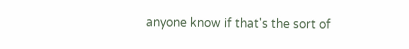anyone know if that's the sort of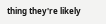thing they're likely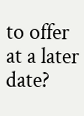to offer at a later date?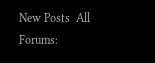New Posts  All Forums: